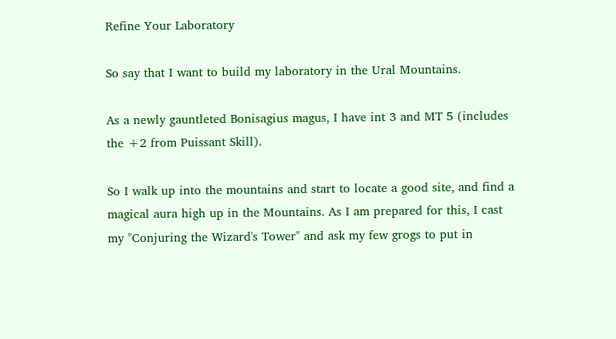Refine Your Laboratory

So say that I want to build my laboratory in the Ural Mountains.

As a newly gauntleted Bonisagius magus, I have int 3 and MT 5 (includes the +2 from Puissant Skill).

So I walk up into the mountains and start to locate a good site, and find a magical aura high up in the Mountains. As I am prepared for this, I cast my "Conjuring the Wizard's Tower" and ask my few grogs to put in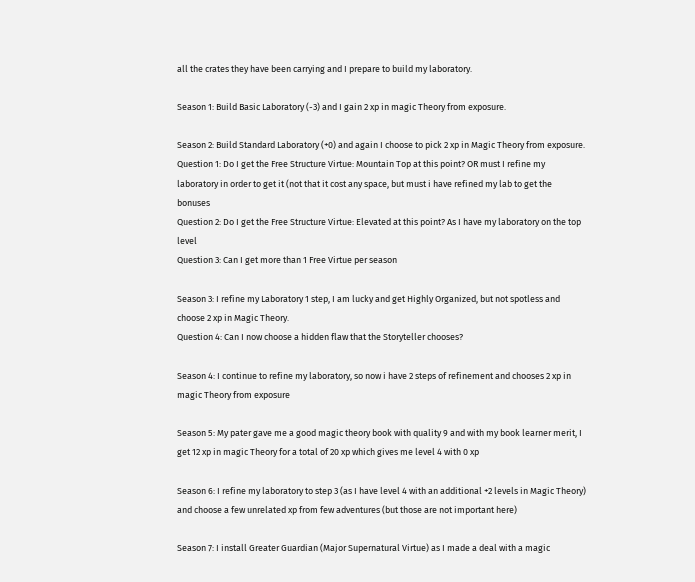all the crates they have been carrying and I prepare to build my laboratory.

Season 1: Build Basic Laboratory (-3) and I gain 2 xp in magic Theory from exposure.

Season 2: Build Standard Laboratory (+0) and again I choose to pick 2 xp in Magic Theory from exposure.
Question 1: Do I get the Free Structure Virtue: Mountain Top at this point? OR must I refine my laboratory in order to get it (not that it cost any space, but must i have refined my lab to get the bonuses
Question 2: Do I get the Free Structure Virtue: Elevated at this point? As I have my laboratory on the top level
Question 3: Can I get more than 1 Free Virtue per season

Season 3: I refine my Laboratory 1 step, I am lucky and get Highly Organized, but not spotless and choose 2 xp in Magic Theory.
Question 4: Can I now choose a hidden flaw that the Storyteller chooses?

Season 4: I continue to refine my laboratory, so now i have 2 steps of refinement and chooses 2 xp in magic Theory from exposure

Season 5: My pater gave me a good magic theory book with quality 9 and with my book learner merit, I get 12 xp in magic Theory for a total of 20 xp which gives me level 4 with 0 xp

Season 6: I refine my laboratory to step 3 (as I have level 4 with an additional +2 levels in Magic Theory) and choose a few unrelated xp from few adventures (but those are not important here)

Season 7: I install Greater Guardian (Major Supernatural Virtue) as I made a deal with a magic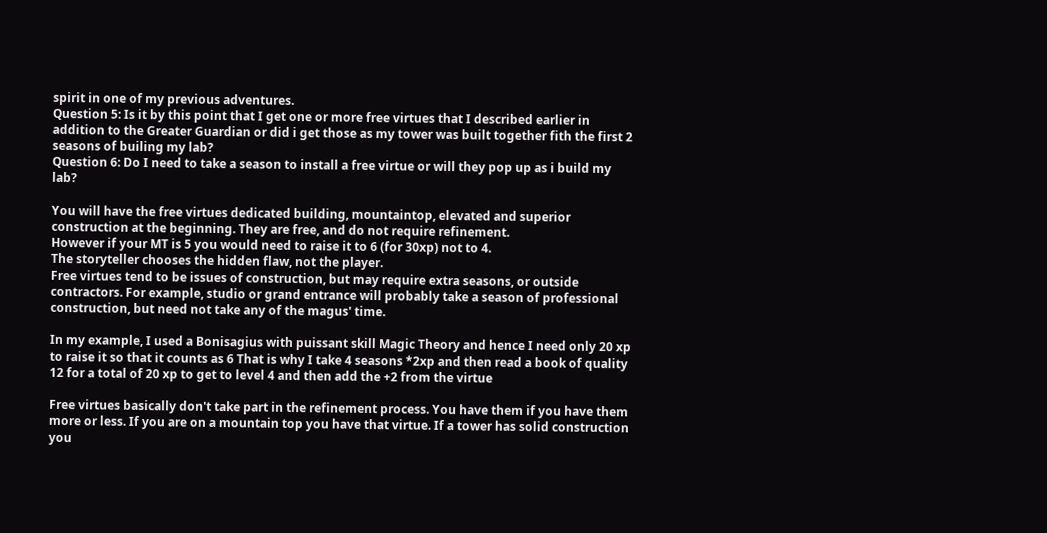spirit in one of my previous adventures.
Question 5: Is it by this point that I get one or more free virtues that I described earlier in addition to the Greater Guardian or did i get those as my tower was built together fith the first 2 seasons of builing my lab?
Question 6: Do I need to take a season to install a free virtue or will they pop up as i build my lab?

You will have the free virtues dedicated building, mountaintop, elevated and superior construction at the beginning. They are free, and do not require refinement.
However if your MT is 5 you would need to raise it to 6 (for 30xp) not to 4.
The storyteller chooses the hidden flaw, not the player.
Free virtues tend to be issues of construction, but may require extra seasons, or outside contractors. For example, studio or grand entrance will probably take a season of professional construction, but need not take any of the magus' time.

In my example, I used a Bonisagius with puissant skill Magic Theory and hence I need only 20 xp to raise it so that it counts as 6 That is why I take 4 seasons *2xp and then read a book of quality 12 for a total of 20 xp to get to level 4 and then add the +2 from the virtue

Free virtues basically don't take part in the refinement process. You have them if you have them more or less. If you are on a mountain top you have that virtue. If a tower has solid construction you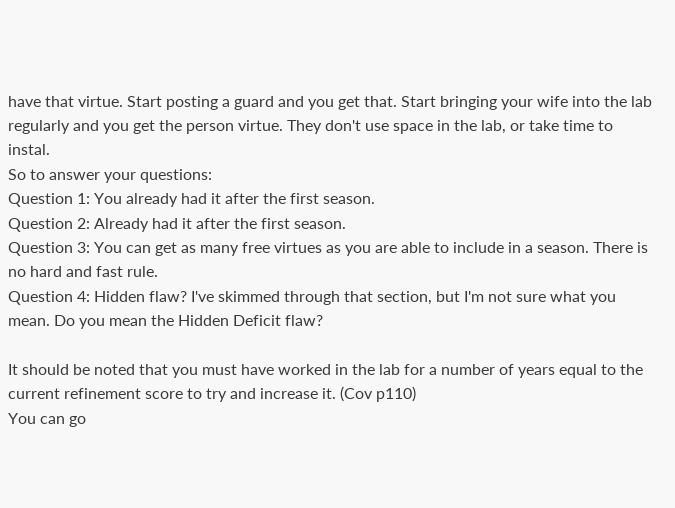have that virtue. Start posting a guard and you get that. Start bringing your wife into the lab regularly and you get the person virtue. They don't use space in the lab, or take time to instal.
So to answer your questions:
Question 1: You already had it after the first season.
Question 2: Already had it after the first season.
Question 3: You can get as many free virtues as you are able to include in a season. There is no hard and fast rule.
Question 4: Hidden flaw? I've skimmed through that section, but I'm not sure what you mean. Do you mean the Hidden Deficit flaw?

It should be noted that you must have worked in the lab for a number of years equal to the current refinement score to try and increase it. (Cov p110)
You can go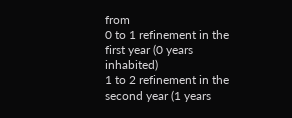from
0 to 1 refinement in the first year (0 years inhabited)
1 to 2 refinement in the second year (1 years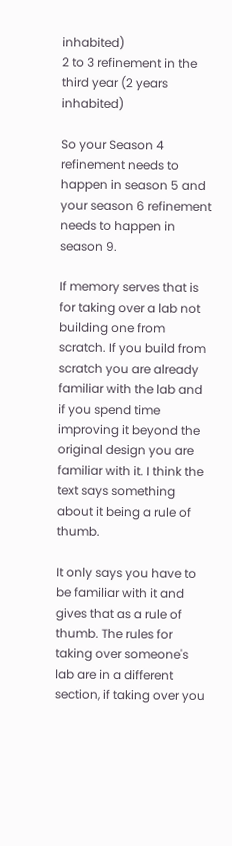inhabited)
2 to 3 refinement in the third year (2 years inhabited)

So your Season 4 refinement needs to happen in season 5 and your season 6 refinement needs to happen in season 9.

If memory serves that is for taking over a lab not building one from scratch. If you build from scratch you are already familiar with the lab and if you spend time improving it beyond the original design you are familiar with it. I think the text says something about it being a rule of thumb.

It only says you have to be familiar with it and gives that as a rule of thumb. The rules for taking over someone's lab are in a different section, if taking over you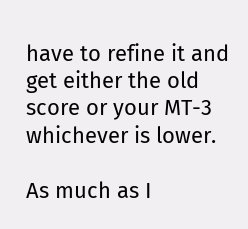have to refine it and get either the old score or your MT-3 whichever is lower.

As much as I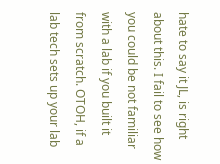hate to say it JL, is right about this. I fail to see how you could be not familiar with a lab if you built it from scratch. OTOH, if a lab tech sets up your lab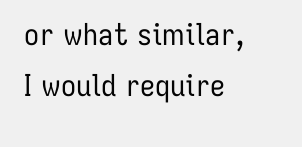or what similar, I would require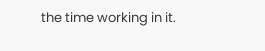the time working in it.